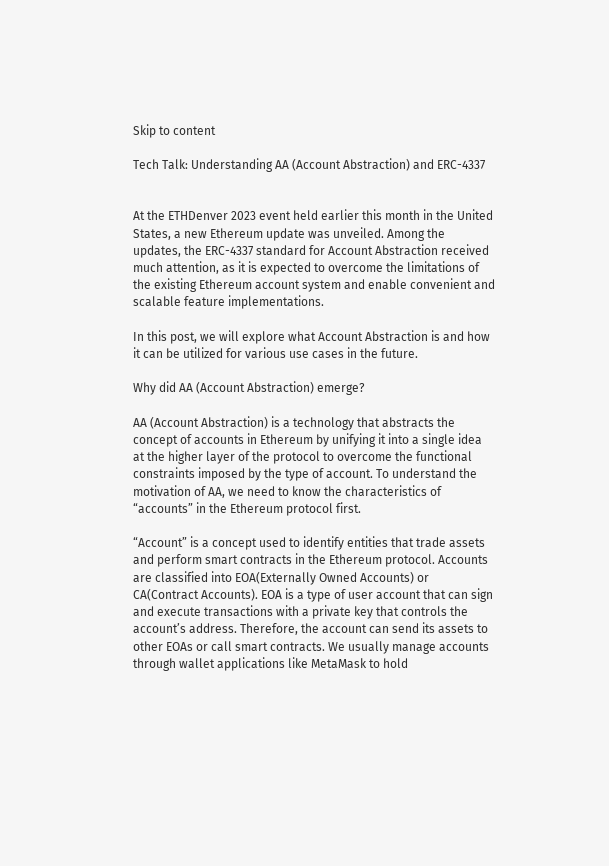Skip to content

Tech Talk: Understanding AA (Account Abstraction) and ERC-4337


At the ETHDenver 2023 event held earlier this month in the United States, a new Ethereum update was unveiled. Among the updates, the ERC-4337 standard for Account Abstraction received much attention, as it is expected to overcome the limitations of the existing Ethereum account system and enable convenient and scalable feature implementations.

In this post, we will explore what Account Abstraction is and how it can be utilized for various use cases in the future.

Why did AA (Account Abstraction) emerge?

AA (Account Abstraction) is a technology that abstracts the concept of accounts in Ethereum by unifying it into a single idea at the higher layer of the protocol to overcome the functional constraints imposed by the type of account. To understand the motivation of AA, we need to know the characteristics of “accounts” in the Ethereum protocol first.

“Account” is a concept used to identify entities that trade assets and perform smart contracts in the Ethereum protocol. Accounts are classified into EOA(Externally Owned Accounts) or CA(Contract Accounts). EOA is a type of user account that can sign and execute transactions with a private key that controls the account’s address. Therefore, the account can send its assets to other EOAs or call smart contracts. We usually manage accounts through wallet applications like MetaMask to hold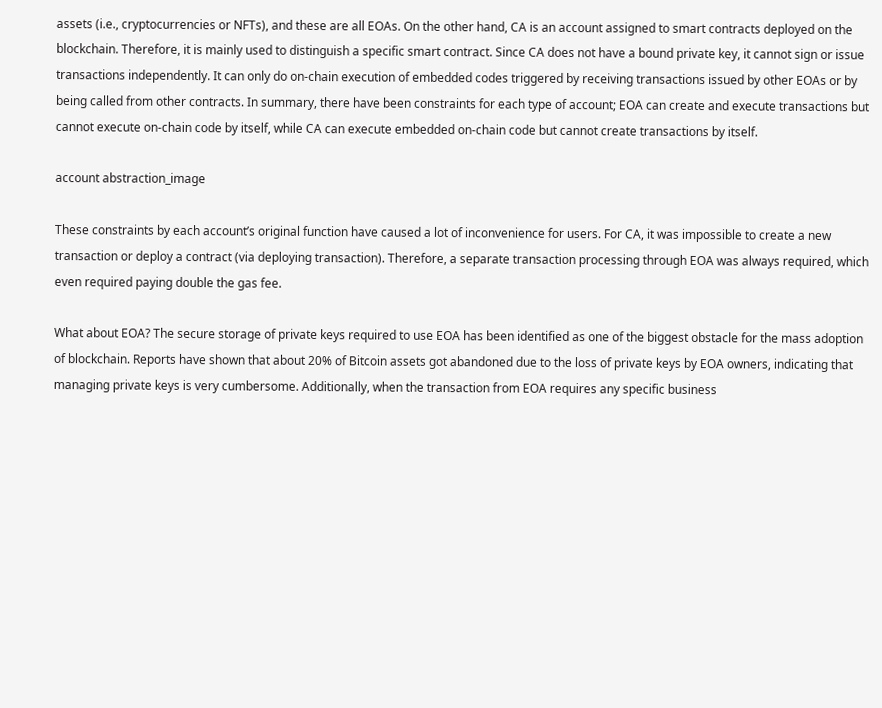assets (i.e., cryptocurrencies or NFTs), and these are all EOAs. On the other hand, CA is an account assigned to smart contracts deployed on the blockchain. Therefore, it is mainly used to distinguish a specific smart contract. Since CA does not have a bound private key, it cannot sign or issue transactions independently. It can only do on-chain execution of embedded codes triggered by receiving transactions issued by other EOAs or by being called from other contracts. In summary, there have been constraints for each type of account; EOA can create and execute transactions but cannot execute on-chain code by itself, while CA can execute embedded on-chain code but cannot create transactions by itself.

account abstraction_image

These constraints by each account’s original function have caused a lot of inconvenience for users. For CA, it was impossible to create a new transaction or deploy a contract (via deploying transaction). Therefore, a separate transaction processing through EOA was always required, which even required paying double the gas fee.

What about EOA? The secure storage of private keys required to use EOA has been identified as one of the biggest obstacle for the mass adoption of blockchain. Reports have shown that about 20% of Bitcoin assets got abandoned due to the loss of private keys by EOA owners, indicating that managing private keys is very cumbersome. Additionally, when the transaction from EOA requires any specific business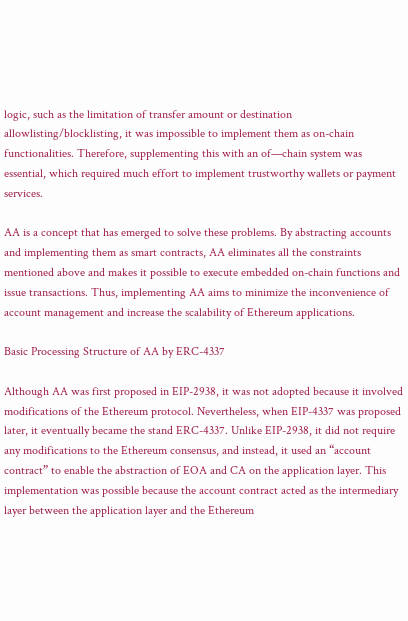logic, such as the limitation of transfer amount or destination allowlisting/blocklisting, it was impossible to implement them as on-chain functionalities. Therefore, supplementing this with an of—chain system was essential, which required much effort to implement trustworthy wallets or payment services.

AA is a concept that has emerged to solve these problems. By abstracting accounts and implementing them as smart contracts, AA eliminates all the constraints mentioned above and makes it possible to execute embedded on-chain functions and issue transactions. Thus, implementing AA aims to minimize the inconvenience of account management and increase the scalability of Ethereum applications.

Basic Processing Structure of AA by ERC-4337

Although AA was first proposed in EIP-2938, it was not adopted because it involved modifications of the Ethereum protocol. Nevertheless, when EIP-4337 was proposed later, it eventually became the stand ERC-4337. Unlike EIP-2938, it did not require any modifications to the Ethereum consensus, and instead, it used an “account contract” to enable the abstraction of EOA and CA on the application layer. This implementation was possible because the account contract acted as the intermediary layer between the application layer and the Ethereum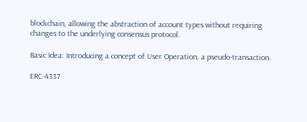blockchain, allowing the abstraction of account types without requiring changes to the underlying consensus protocol.

Basic Idea: Introducing a concept of User Operation, a pseudo-transaction.

ERC-4337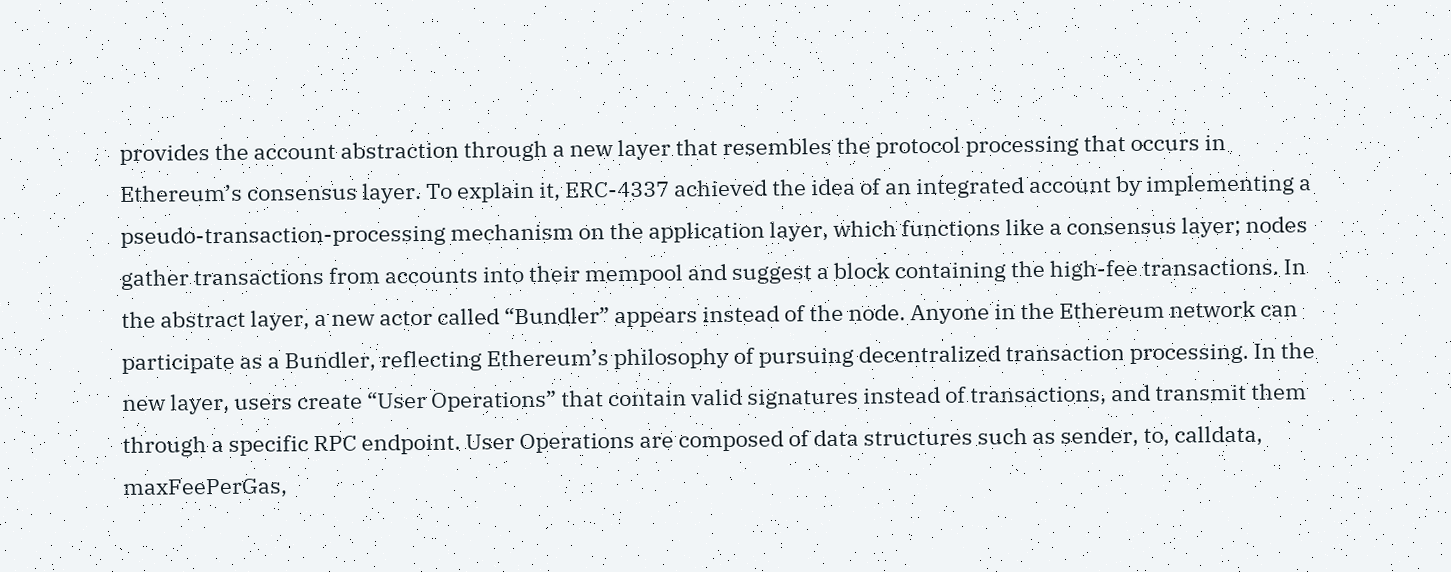provides the account abstraction through a new layer that resembles the protocol processing that occurs in Ethereum’s consensus layer. To explain it, ERC-4337 achieved the idea of an integrated account by implementing a pseudo-transaction-processing mechanism on the application layer, which functions like a consensus layer; nodes gather transactions from accounts into their mempool and suggest a block containing the high-fee transactions. In the abstract layer, a new actor called “Bundler” appears instead of the node. Anyone in the Ethereum network can participate as a Bundler, reflecting Ethereum’s philosophy of pursuing decentralized transaction processing. In the new layer, users create “User Operations” that contain valid signatures instead of transactions, and transmit them through a specific RPC endpoint. User Operations are composed of data structures such as sender, to, calldata, maxFeePerGas,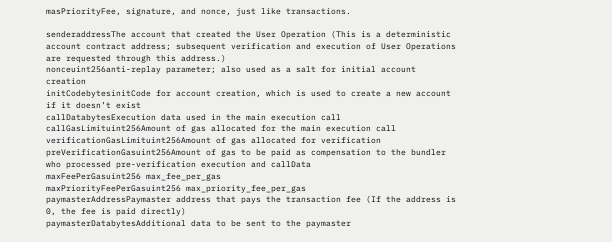masPriorityFee, signature, and nonce, just like transactions.

senderaddressThe account that created the User Operation (This is a deterministic account contract address; subsequent verification and execution of User Operations are requested through this address.)
nonceuint256anti-replay parameter; also used as a salt for initial account creation
initCodebytesinitCode for account creation, which is used to create a new account if it doesn’t exist
callDatabytesExecution data used in the main execution call
callGasLimituint256Amount of gas allocated for the main execution call
verificationGasLimituint256Amount of gas allocated for verification
preVerificationGasuint256Amount of gas to be paid as compensation to the bundler who processed pre-verification execution and callData
maxFeePerGasuint256 max_fee_per_gas
maxPriorityFeePerGasuint256 max_priority_fee_per_gas
paymasterAddressPaymaster address that pays the transaction fee (If the address is 0, the fee is paid directly)
paymasterDatabytesAdditional data to be sent to the paymaster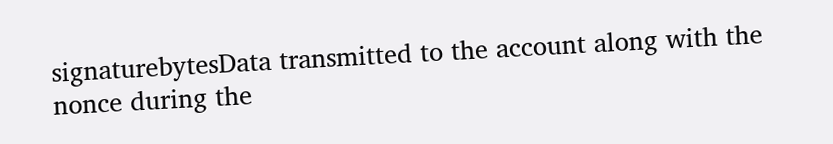signaturebytesData transmitted to the account along with the nonce during the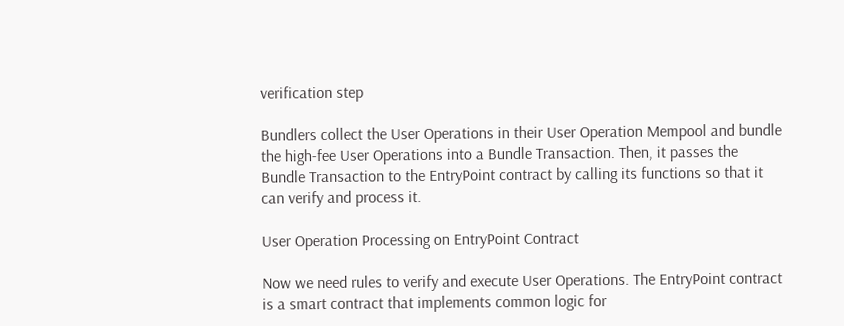verification step

Bundlers collect the User Operations in their User Operation Mempool and bundle the high-fee User Operations into a Bundle Transaction. Then, it passes the Bundle Transaction to the EntryPoint contract by calling its functions so that it can verify and process it.

User Operation Processing on EntryPoint Contract

Now we need rules to verify and execute User Operations. The EntryPoint contract is a smart contract that implements common logic for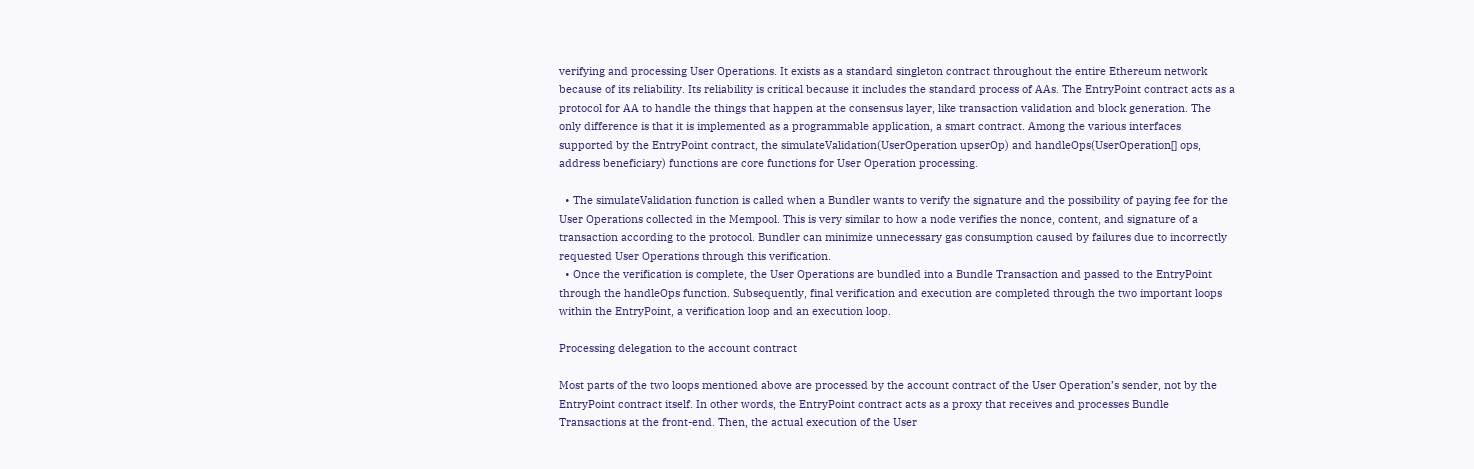verifying and processing User Operations. It exists as a standard singleton contract throughout the entire Ethereum network because of its reliability. Its reliability is critical because it includes the standard process of AAs. The EntryPoint contract acts as a protocol for AA to handle the things that happen at the consensus layer, like transaction validation and block generation. The only difference is that it is implemented as a programmable application, a smart contract. Among the various interfaces supported by the EntryPoint contract, the simulateValidation(UserOperation upserOp) and handleOps(UserOperation[] ops, address beneficiary) functions are core functions for User Operation processing.

  • The simulateValidation function is called when a Bundler wants to verify the signature and the possibility of paying fee for the User Operations collected in the Mempool. This is very similar to how a node verifies the nonce, content, and signature of a transaction according to the protocol. Bundler can minimize unnecessary gas consumption caused by failures due to incorrectly requested User Operations through this verification.
  • Once the verification is complete, the User Operations are bundled into a Bundle Transaction and passed to the EntryPoint through the handleOps function. Subsequently, final verification and execution are completed through the two important loops within the EntryPoint, a verification loop and an execution loop.

Processing delegation to the account contract

Most parts of the two loops mentioned above are processed by the account contract of the User Operation’s sender, not by the EntryPoint contract itself. In other words, the EntryPoint contract acts as a proxy that receives and processes Bundle Transactions at the front-end. Then, the actual execution of the User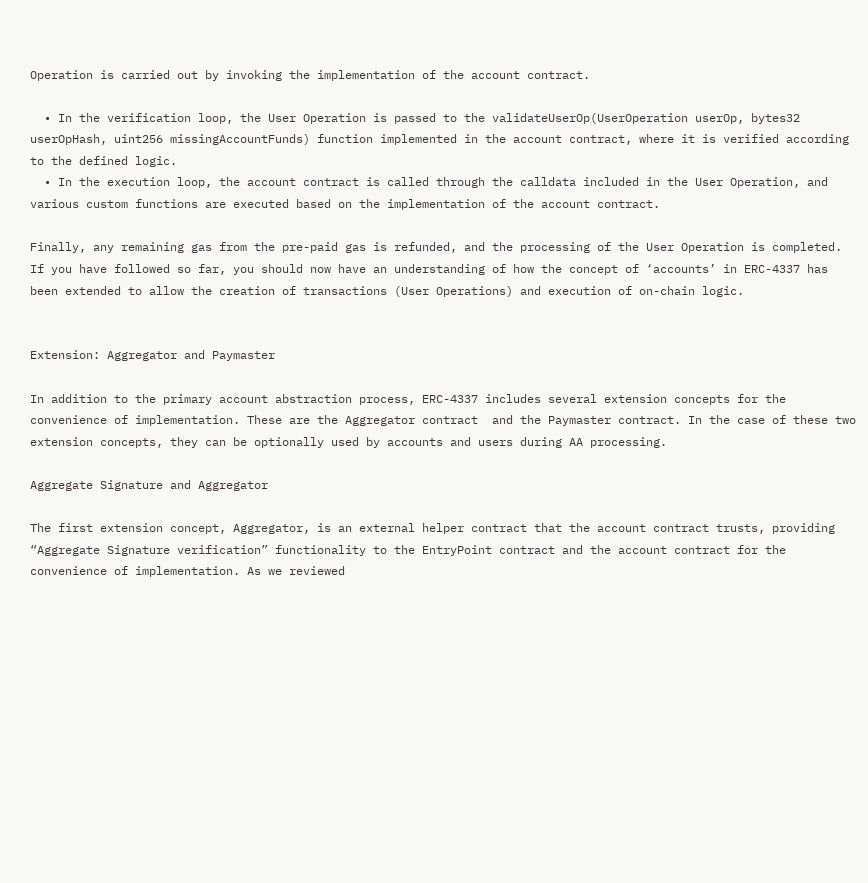Operation is carried out by invoking the implementation of the account contract.

  • In the verification loop, the User Operation is passed to the validateUserOp(UserOperation userOp, bytes32 userOpHash, uint256 missingAccountFunds) function implemented in the account contract, where it is verified according to the defined logic.
  • In the execution loop, the account contract is called through the calldata included in the User Operation, and various custom functions are executed based on the implementation of the account contract.

Finally, any remaining gas from the pre-paid gas is refunded, and the processing of the User Operation is completed. If you have followed so far, you should now have an understanding of how the concept of ‘accounts’ in ERC-4337 has been extended to allow the creation of transactions (User Operations) and execution of on-chain logic.


Extension: Aggregator and Paymaster

In addition to the primary account abstraction process, ERC-4337 includes several extension concepts for the convenience of implementation. These are the Aggregator contract  and the Paymaster contract. In the case of these two extension concepts, they can be optionally used by accounts and users during AA processing.

Aggregate Signature and Aggregator

The first extension concept, Aggregator, is an external helper contract that the account contract trusts, providing “Aggregate Signature verification” functionality to the EntryPoint contract and the account contract for the convenience of implementation. As we reviewed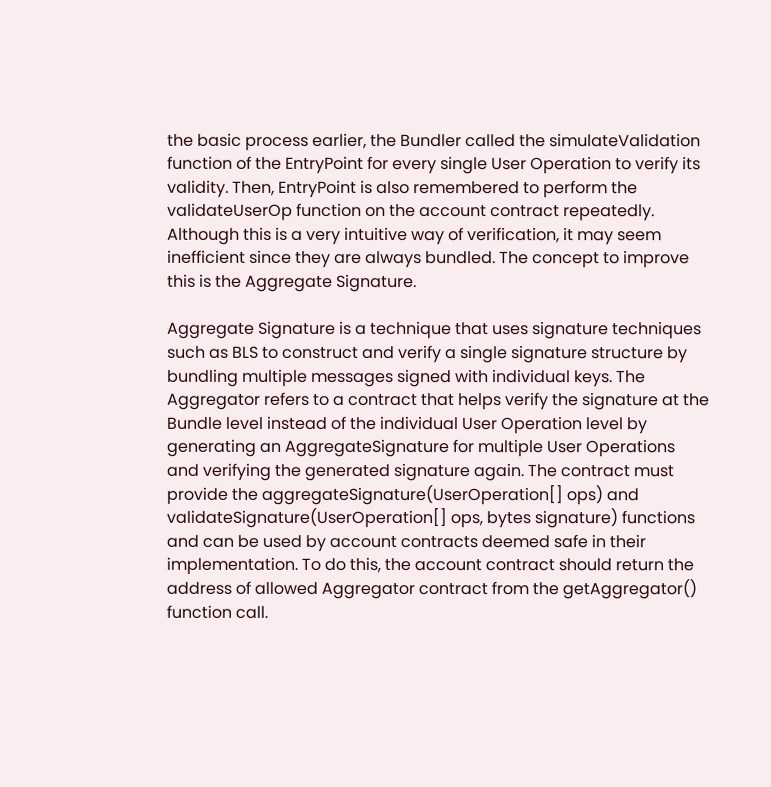the basic process earlier, the Bundler called the simulateValidation function of the EntryPoint for every single User Operation to verify its validity. Then, EntryPoint is also remembered to perform the validateUserOp function on the account contract repeatedly. Although this is a very intuitive way of verification, it may seem inefficient since they are always bundled. The concept to improve this is the Aggregate Signature.

Aggregate Signature is a technique that uses signature techniques such as BLS to construct and verify a single signature structure by bundling multiple messages signed with individual keys. The Aggregator refers to a contract that helps verify the signature at the Bundle level instead of the individual User Operation level by generating an AggregateSignature for multiple User Operations and verifying the generated signature again. The contract must provide the aggregateSignature(UserOperation[] ops) and validateSignature(UserOperation[] ops, bytes signature) functions and can be used by account contracts deemed safe in their implementation. To do this, the account contract should return the address of allowed Aggregator contract from the getAggregator() function call.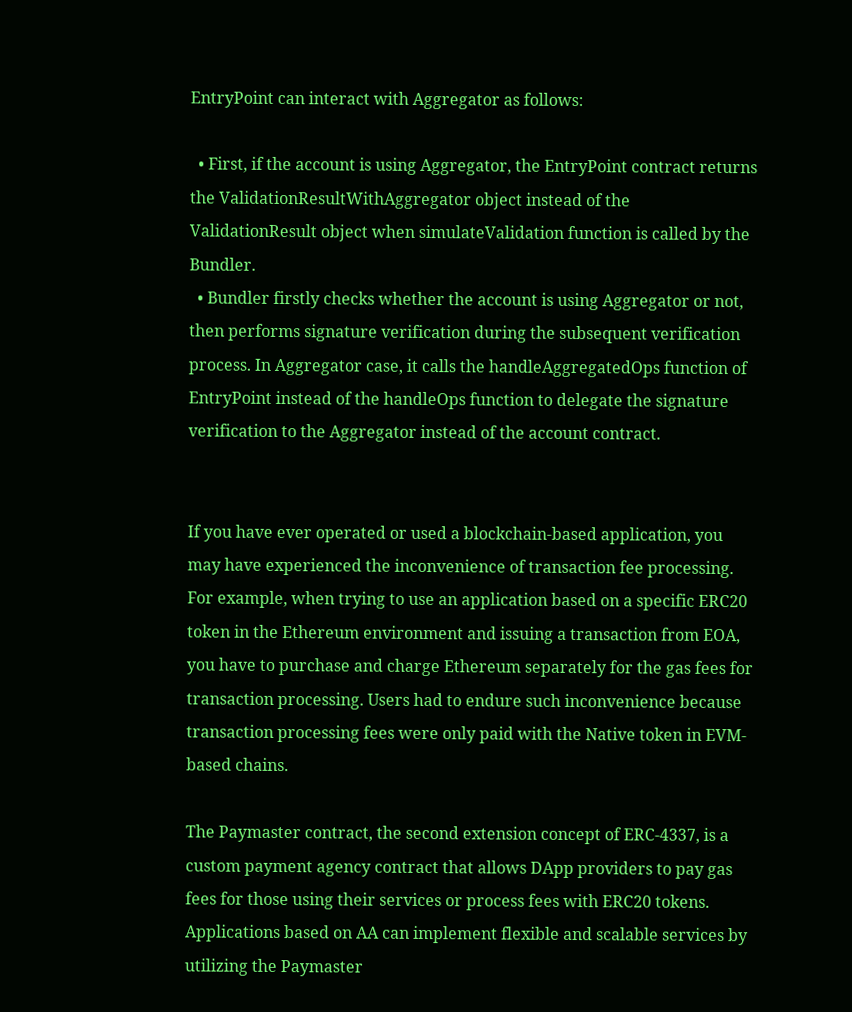EntryPoint can interact with Aggregator as follows:

  • First, if the account is using Aggregator, the EntryPoint contract returns the ValidationResultWithAggregator object instead of the ValidationResult object when simulateValidation function is called by the Bundler.
  • Bundler firstly checks whether the account is using Aggregator or not, then performs signature verification during the subsequent verification process. In Aggregator case, it calls the handleAggregatedOps function of EntryPoint instead of the handleOps function to delegate the signature verification to the Aggregator instead of the account contract.


If you have ever operated or used a blockchain-based application, you may have experienced the inconvenience of transaction fee processing. For example, when trying to use an application based on a specific ERC20 token in the Ethereum environment and issuing a transaction from EOA, you have to purchase and charge Ethereum separately for the gas fees for transaction processing. Users had to endure such inconvenience because transaction processing fees were only paid with the Native token in EVM-based chains.

The Paymaster contract, the second extension concept of ERC-4337, is a custom payment agency contract that allows DApp providers to pay gas fees for those using their services or process fees with ERC20 tokens. Applications based on AA can implement flexible and scalable services by utilizing the Paymaster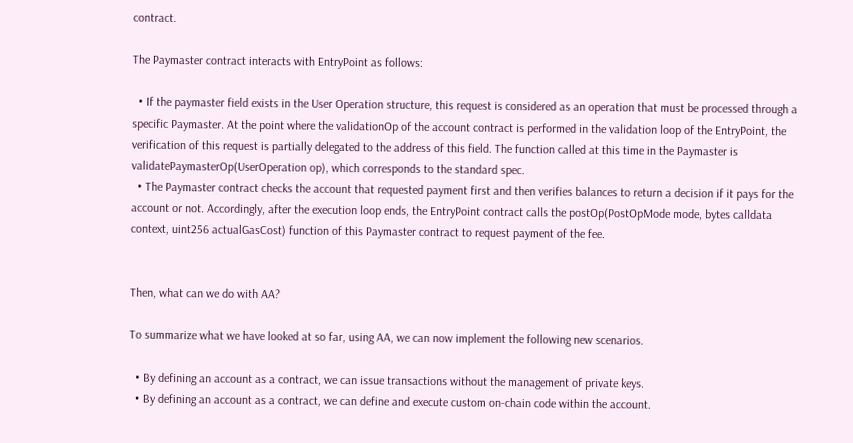contract.

The Paymaster contract interacts with EntryPoint as follows:

  • If the paymaster field exists in the User Operation structure, this request is considered as an operation that must be processed through a specific Paymaster. At the point where the validationOp of the account contract is performed in the validation loop of the EntryPoint, the verification of this request is partially delegated to the address of this field. The function called at this time in the Paymaster is validatePaymasterOp(UserOperation op), which corresponds to the standard spec.
  • The Paymaster contract checks the account that requested payment first and then verifies balances to return a decision if it pays for the account or not. Accordingly, after the execution loop ends, the EntryPoint contract calls the postOp(PostOpMode mode, bytes calldata context, uint256 actualGasCost) function of this Paymaster contract to request payment of the fee.


Then, what can we do with AA?

To summarize what we have looked at so far, using AA, we can now implement the following new scenarios.

  • By defining an account as a contract, we can issue transactions without the management of private keys.
  • By defining an account as a contract, we can define and execute custom on-chain code within the account.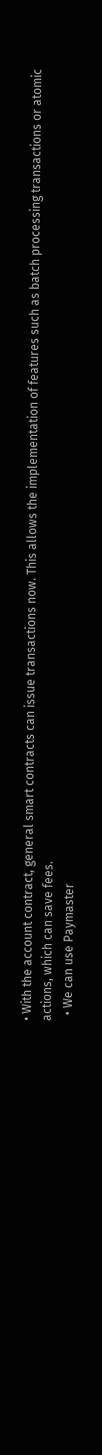• With the account contract, general smart contracts can issue transactions now. This allows the implementation of features such as batch processing transactions or atomic actions, which can save fees.
  • We can use Paymaster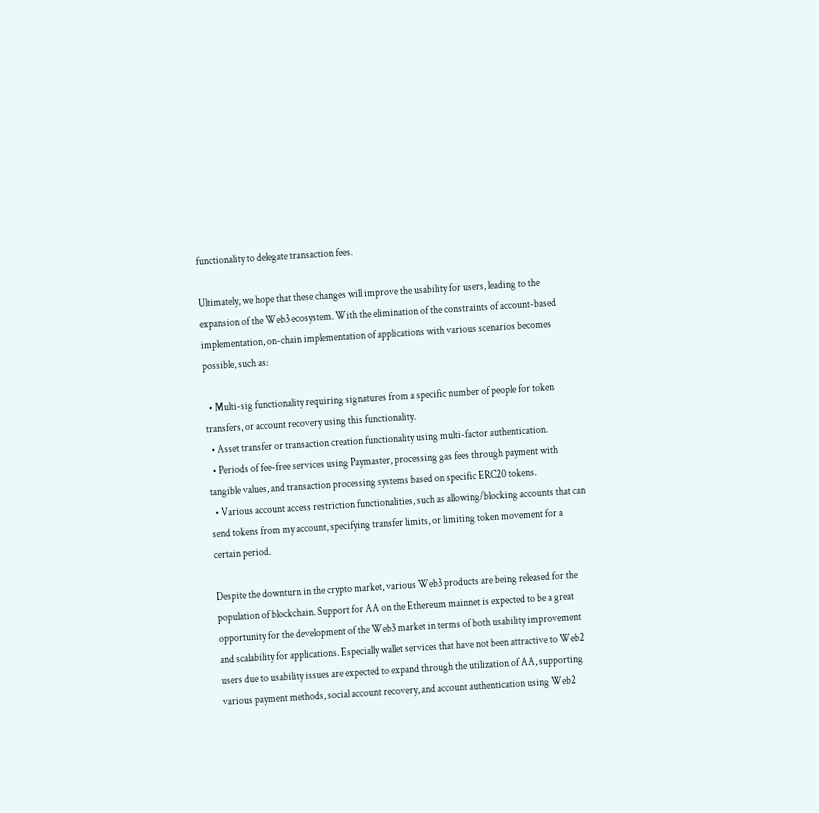functionality to delegate transaction fees.

Ultimately, we hope that these changes will improve the usability for users, leading to the expansion of the Web3 ecosystem. With the elimination of the constraints of account-based implementation, on-chain implementation of applications with various scenarios becomes possible, such as:

  • Multi-sig functionality requiring signatures from a specific number of people for token transfers, or account recovery using this functionality.
  • Asset transfer or transaction creation functionality using multi-factor authentication.
  • Periods of fee-free services using Paymaster, processing gas fees through payment with tangible values, and transaction processing systems based on specific ERC20 tokens.
  • Various account access restriction functionalities, such as allowing/blocking accounts that can send tokens from my account, specifying transfer limits, or limiting token movement for a certain period.

Despite the downturn in the crypto market, various Web3 products are being released for the population of blockchain. Support for AA on the Ethereum mainnet is expected to be a great opportunity for the development of the Web3 market in terms of both usability improvement and scalability for applications. Especially wallet services that have not been attractive to Web2 users due to usability issues are expected to expand through the utilization of AA, supporting various payment methods, social account recovery, and account authentication using Web2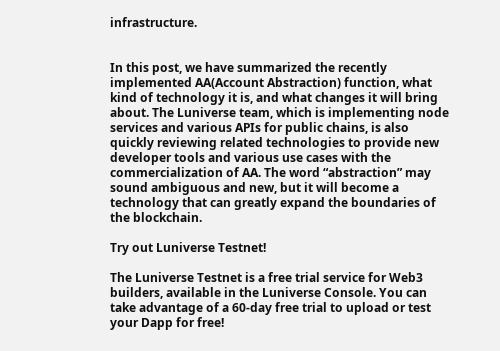infrastructure.


In this post, we have summarized the recently implemented AA(Account Abstraction) function, what kind of technology it is, and what changes it will bring about. The Luniverse team, which is implementing node services and various APIs for public chains, is also quickly reviewing related technologies to provide new developer tools and various use cases with the commercialization of AA. The word “abstraction” may sound ambiguous and new, but it will become a technology that can greatly expand the boundaries of the blockchain.

Try out Luniverse Testnet!

The Luniverse Testnet is a free trial service for Web3 builders, available in the Luniverse Console. You can take advantage of a 60-day free trial to upload or test your Dapp for free!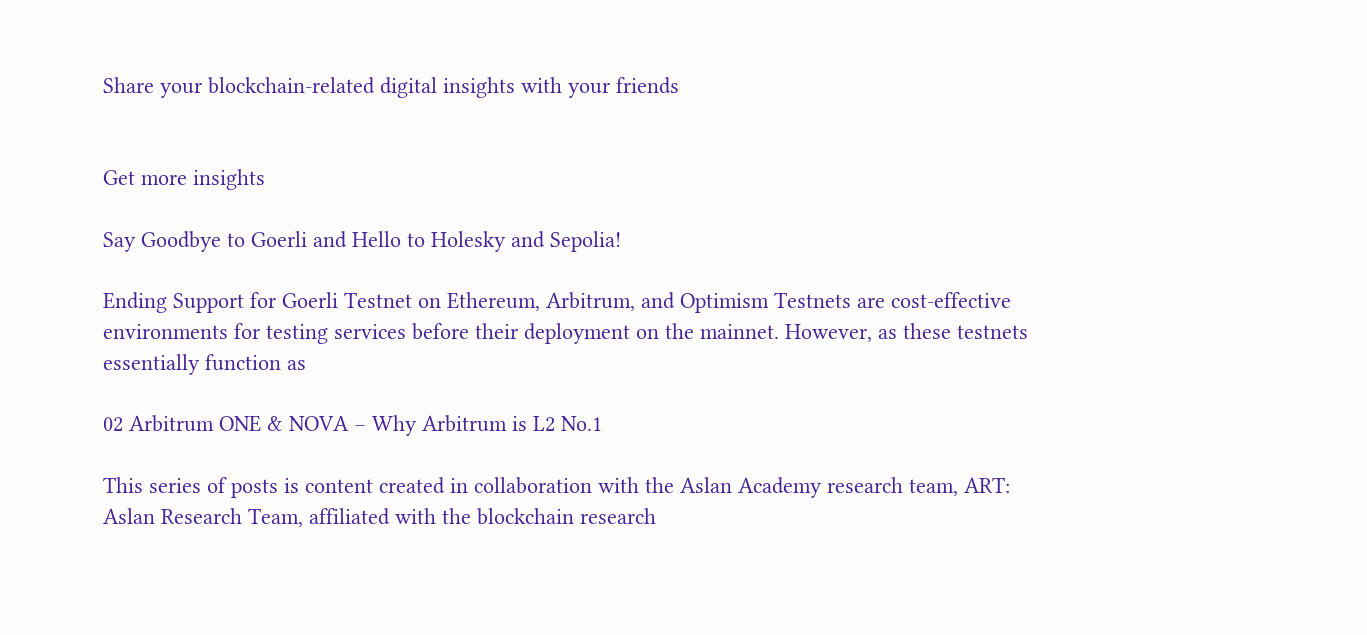Share your blockchain-related digital insights with your friends


Get more insights

Say Goodbye to Goerli and Hello to Holesky and Sepolia!

Ending Support for Goerli Testnet on Ethereum, Arbitrum, and Optimism Testnets are cost-effective environments for testing services before their deployment on the mainnet. However, as these testnets essentially function as

02 Arbitrum ONE & NOVA – Why Arbitrum is L2 No.1

This series of posts is content created in collaboration with the Aslan Academy research team, ART: Aslan Research Team, affiliated with the blockchain research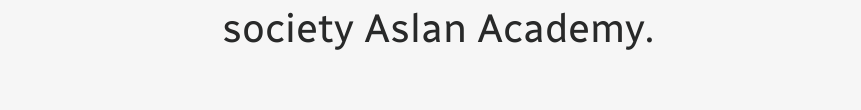society Aslan Academy.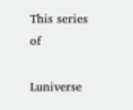This series of

Luniverse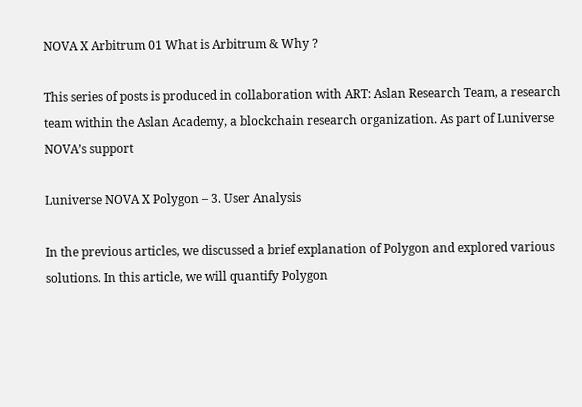NOVA X Arbitrum 01 What is Arbitrum & Why ?

This series of posts is produced in collaboration with ART: Aslan Research Team, a research team within the Aslan Academy, a blockchain research organization. As part of Luniverse NOVA’s support

Luniverse NOVA X Polygon – 3. User Analysis

In the previous articles, we discussed a brief explanation of Polygon and explored various solutions. In this article, we will quantify Polygon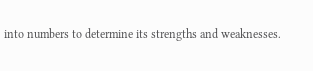into numbers to determine its strengths and weaknesses.